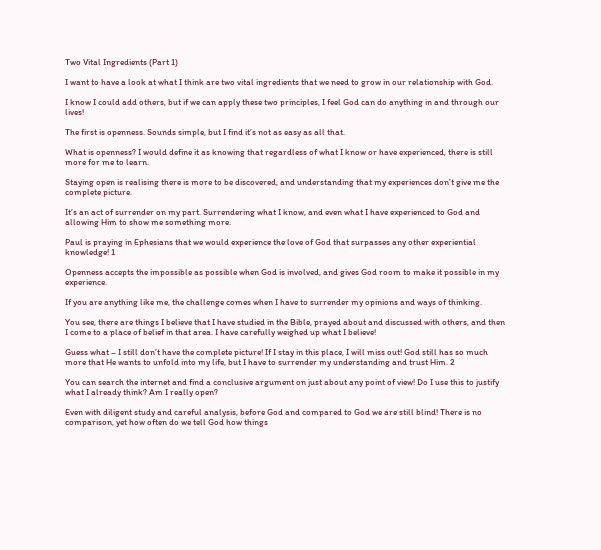Two Vital Ingredients (Part 1)

I want to have a look at what I think are two vital ingredients that we need to grow in our relationship with God.

I know I could add others, but if we can apply these two principles, I feel God can do anything in and through our lives!

The first is openness. Sounds simple, but I find it’s not as easy as all that.

What is openness? I would define it as knowing that regardless of what I know or have experienced, there is still more for me to learn.

Staying open is realising there is more to be discovered, and understanding that my experiences don’t give me the complete picture.

It’s an act of surrender on my part. Surrendering what I know, and even what I have experienced to God and allowing Him to show me something more.

Paul is praying in Ephesians that we would experience the love of God that surpasses any other experiential knowledge! 1

Openness accepts the impossible as possible when God is involved, and gives God room to make it possible in my experience.

If you are anything like me, the challenge comes when I have to surrender my opinions and ways of thinking.

You see, there are things I believe that I have studied in the Bible, prayed about and discussed with others, and then I come to a place of belief in that area. I have carefully weighed up what I believe!

Guess what – I still don’t have the complete picture! If I stay in this place, I will miss out! God still has so much more that He wants to unfold into my life, but I have to surrender my understanding and trust Him. 2

You can search the internet and find a conclusive argument on just about any point of view! Do I use this to justify what I already think? Am I really open?

Even with diligent study and careful analysis, before God and compared to God we are still blind! There is no comparison, yet how often do we tell God how things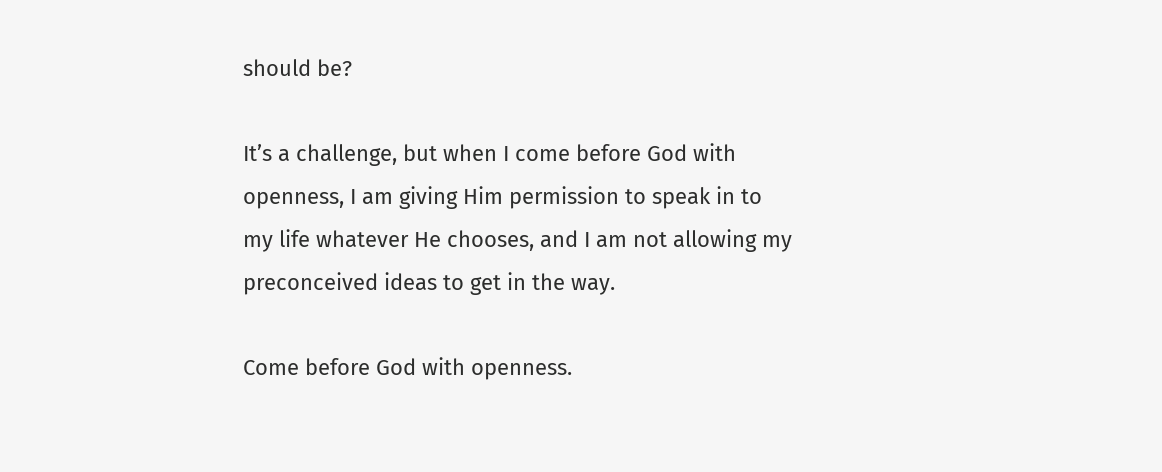should be?

It’s a challenge, but when I come before God with openness, I am giving Him permission to speak in to my life whatever He chooses, and I am not allowing my preconceived ideas to get in the way.

Come before God with openness.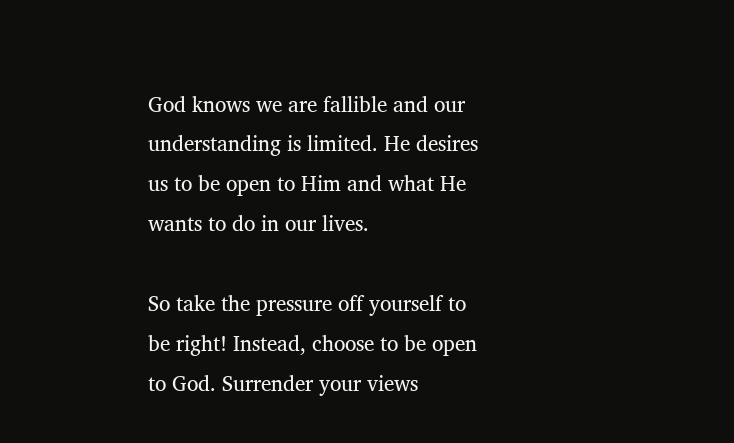God knows we are fallible and our understanding is limited. He desires us to be open to Him and what He wants to do in our lives.

So take the pressure off yourself to be right! Instead, choose to be open to God. Surrender your views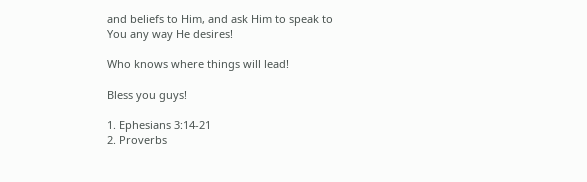and beliefs to Him, and ask Him to speak to You any way He desires!

Who knows where things will lead!

Bless you guys!

1. Ephesians 3:14-21
2. Proverbs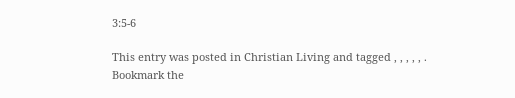3:5-6

This entry was posted in Christian Living and tagged , , , , , . Bookmark the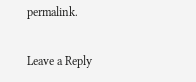permalink.

Leave a Reply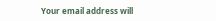Your email address will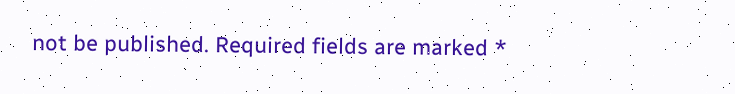not be published. Required fields are marked *